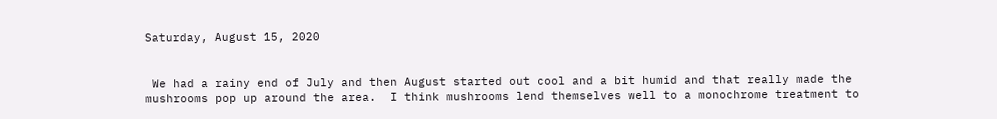Saturday, August 15, 2020


 We had a rainy end of July and then August started out cool and a bit humid and that really made the mushrooms pop up around the area.  I think mushrooms lend themselves well to a monochrome treatment to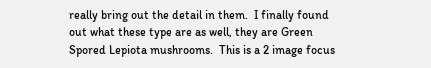really bring out the detail in them.  I finally found out what these type are as well, they are Green Spored Lepiota mushrooms.  This is a 2 image focus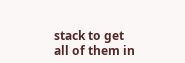stack to get all of them in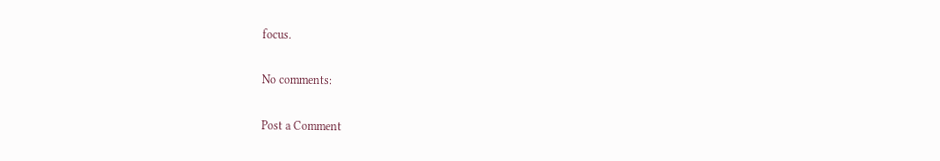focus.

No comments:

Post a Comment